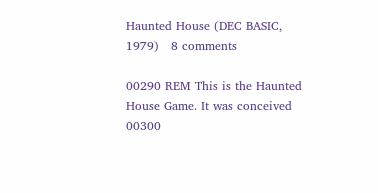Haunted House (DEC BASIC, 1979)   8 comments

00290 REM This is the Haunted House Game. It was conceived
00300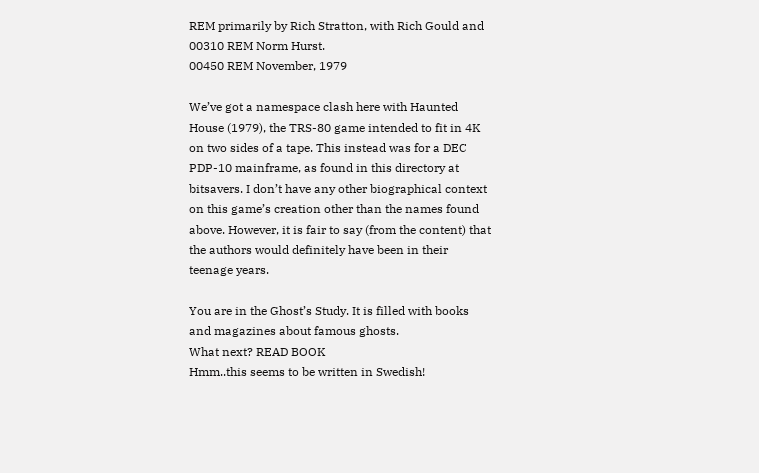REM primarily by Rich Stratton, with Rich Gould and
00310 REM Norm Hurst.
00450 REM November, 1979

We’ve got a namespace clash here with Haunted House (1979), the TRS-80 game intended to fit in 4K on two sides of a tape. This instead was for a DEC PDP-10 mainframe, as found in this directory at bitsavers. I don’t have any other biographical context on this game’s creation other than the names found above. However, it is fair to say (from the content) that the authors would definitely have been in their teenage years.

You are in the Ghost’s Study. It is filled with books and magazines about famous ghosts.
What next? READ BOOK
Hmm..this seems to be written in Swedish!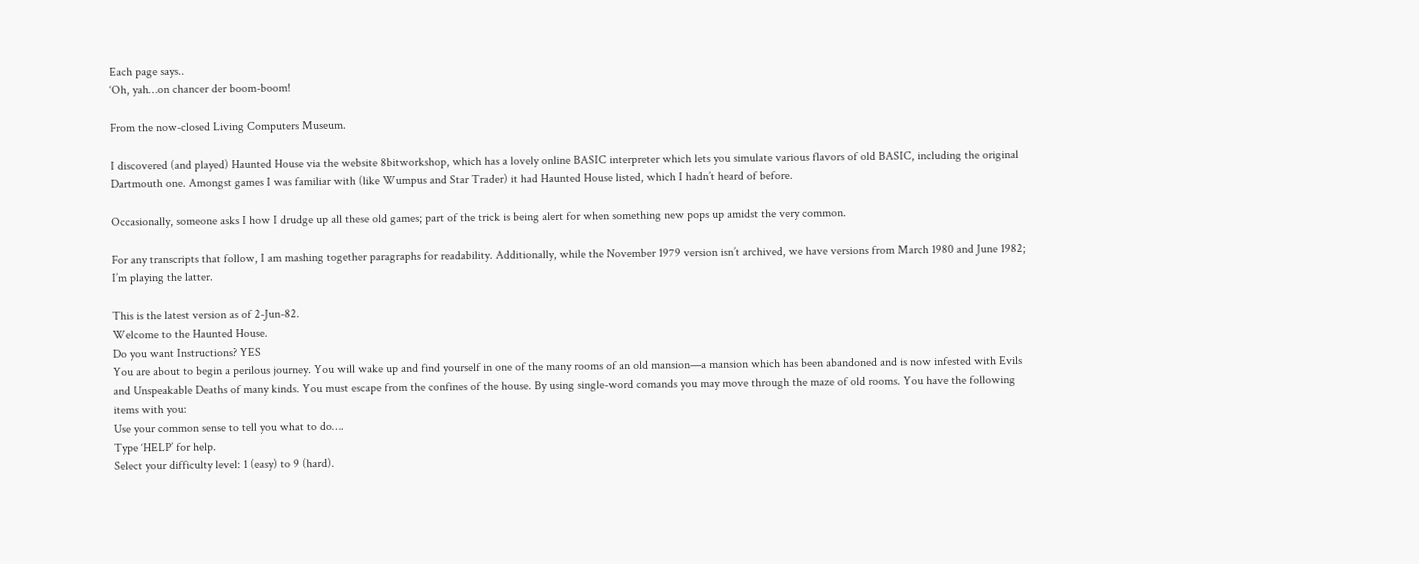Each page says..
‘Oh, yah…on chancer der boom-boom!

From the now-closed Living Computers Museum.

I discovered (and played) Haunted House via the website 8bitworkshop, which has a lovely online BASIC interpreter which lets you simulate various flavors of old BASIC, including the original Dartmouth one. Amongst games I was familiar with (like Wumpus and Star Trader) it had Haunted House listed, which I hadn’t heard of before.

Occasionally, someone asks I how I drudge up all these old games; part of the trick is being alert for when something new pops up amidst the very common.

For any transcripts that follow, I am mashing together paragraphs for readability. Additionally, while the November 1979 version isn’t archived, we have versions from March 1980 and June 1982; I’m playing the latter.

This is the latest version as of 2-Jun-82.
Welcome to the Haunted House.
Do you want Instructions? YES
You are about to begin a perilous journey. You will wake up and find yourself in one of the many rooms of an old mansion—a mansion which has been abandoned and is now infested with Evils and Unspeakable Deaths of many kinds. You must escape from the confines of the house. By using single-word comands you may move through the maze of old rooms. You have the following items with you:
Use your common sense to tell you what to do….
Type ‘HELP’ for help.
Select your difficulty level: 1 (easy) to 9 (hard).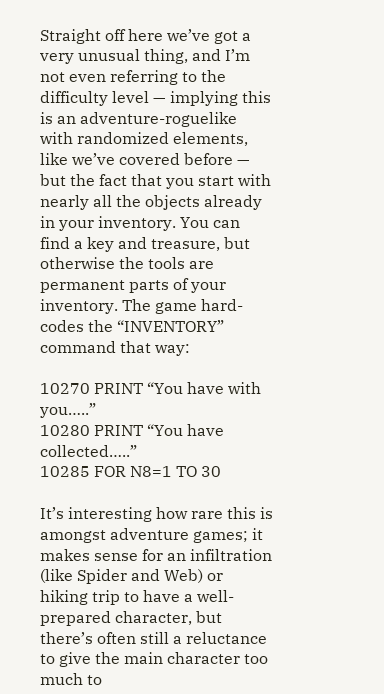Straight off here we’ve got a very unusual thing, and I’m not even referring to the difficulty level — implying this is an adventure-roguelike with randomized elements, like we’ve covered before — but the fact that you start with nearly all the objects already in your inventory. You can find a key and treasure, but otherwise the tools are permanent parts of your inventory. The game hard-codes the “INVENTORY” command that way:

10270 PRINT “You have with you…..”
10280 PRINT “You have collected…..”
10285 FOR N8=1 TO 30

It’s interesting how rare this is amongst adventure games; it makes sense for an infiltration (like Spider and Web) or hiking trip to have a well-prepared character, but there’s often still a reluctance to give the main character too much to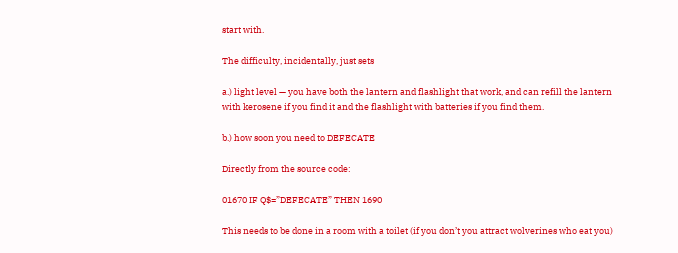start with.

The difficulty, incidentally, just sets

a.) light level — you have both the lantern and flashlight that work, and can refill the lantern with kerosene if you find it and the flashlight with batteries if you find them.

b.) how soon you need to DEFECATE

Directly from the source code:

01670 IF Q$=”DEFECATE” THEN 1690

This needs to be done in a room with a toilet (if you don’t you attract wolverines who eat you)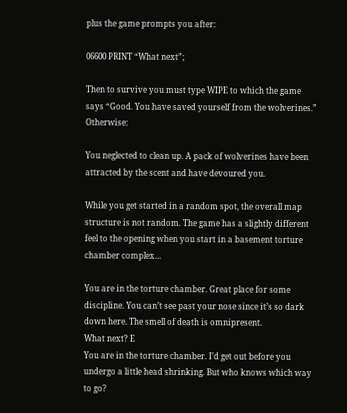plus the game prompts you after:

06600 PRINT “What next”;

Then to survive you must type WIPE to which the game says “Good. You have saved yourself from the wolverines.” Otherwise:

You neglected to clean up. A pack of wolverines have been attracted by the scent and have devoured you.

While you get started in a random spot, the overall map structure is not random. The game has a slightly different feel to the opening when you start in a basement torture chamber complex…

You are in the torture chamber. Great place for some discipline. You can’t see past your nose since it’s so dark down here. The smell of death is omnipresent.
What next? E
You are in the torture chamber. I’d get out before you undergo a little head shrinking. But who knows which way to go?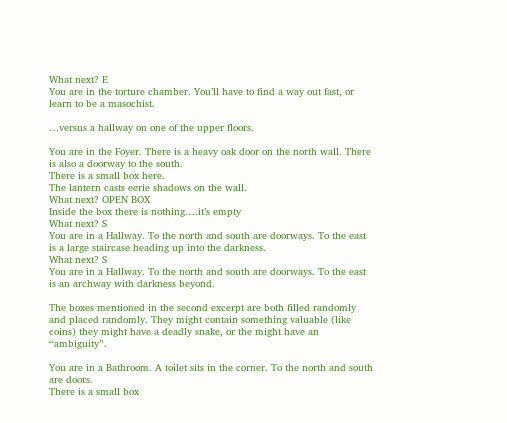What next? E
You are in the torture chamber. You’ll have to find a way out fast, or learn to be a masochist.

…versus a hallway on one of the upper floors.

You are in the Foyer. There is a heavy oak door on the north wall. There is also a doorway to the south.
There is a small box here.
The lantern casts eerie shadows on the wall.
What next? OPEN BOX
Inside the box there is nothing….it’s empty
What next? S
You are in a Hallway. To the north and south are doorways. To the east is a large staircase heading up into the darkness.
What next? S
You are in a Hallway. To the north and south are doorways. To the east is an archway with darkness beyond.

The boxes mentioned in the second excerpt are both filled randomly and placed randomly. They might contain something valuable (like coins) they might have a deadly snake, or the might have an “ambiguity”.

You are in a Bathroom. A toilet sits in the corner. To the north and south are doors.
There is a small box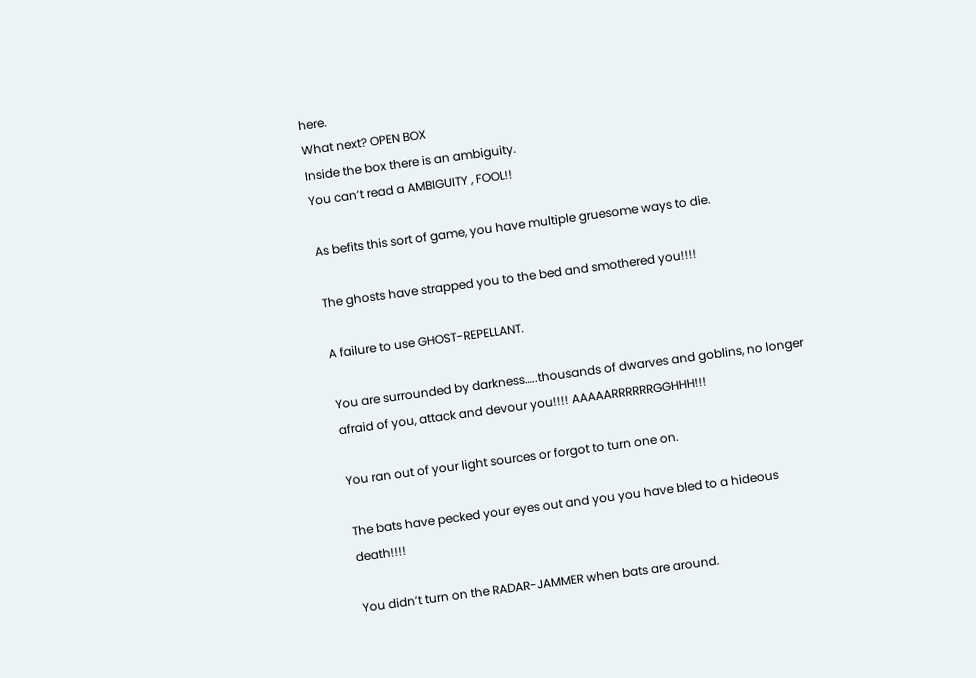here.
What next? OPEN BOX
Inside the box there is an ambiguity.
You can’t read a AMBIGUITY , FOOL!!

As befits this sort of game, you have multiple gruesome ways to die.

The ghosts have strapped you to the bed and smothered you!!!!

A failure to use GHOST-REPELLANT.

You are surrounded by darkness…..thousands of dwarves and goblins, no longer afraid of you, attack and devour you!!!! AAAAARRRRRRGGHHH!!!

You ran out of your light sources or forgot to turn one on.

The bats have pecked your eyes out and you you have bled to a hideous death!!!!

You didn’t turn on the RADAR-JAMMER when bats are around.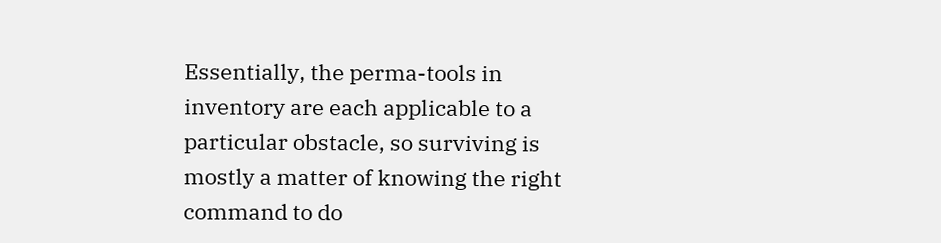Essentially, the perma-tools in inventory are each applicable to a particular obstacle, so surviving is mostly a matter of knowing the right command to do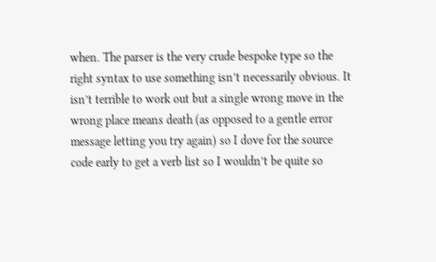when. The parser is the very crude bespoke type so the right syntax to use something isn’t necessarily obvious. It isn’t terrible to work out but a single wrong move in the wrong place means death (as opposed to a gentle error message letting you try again) so I dove for the source code early to get a verb list so I wouldn’t be quite so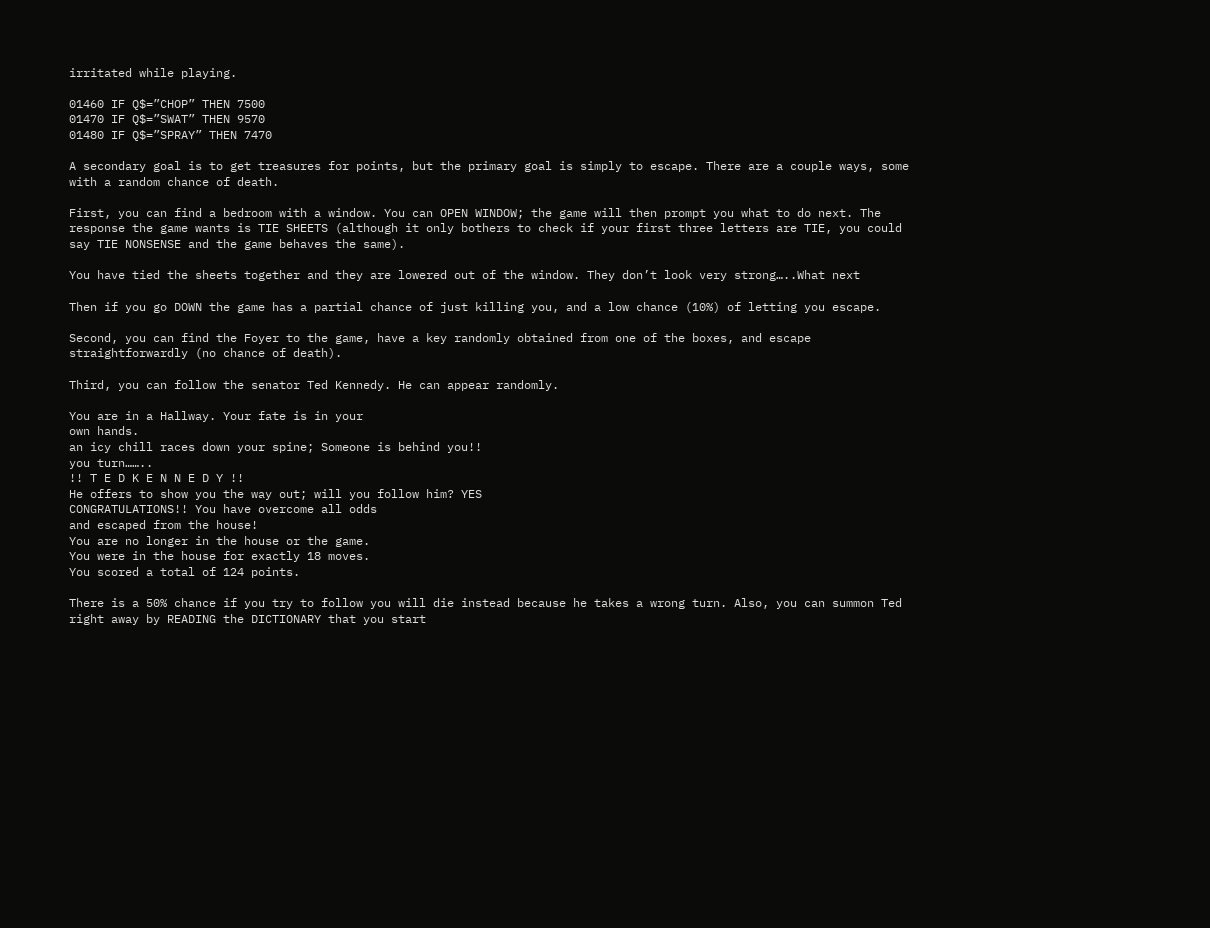irritated while playing.

01460 IF Q$=”CHOP” THEN 7500
01470 IF Q$=”SWAT” THEN 9570
01480 IF Q$=”SPRAY” THEN 7470

A secondary goal is to get treasures for points, but the primary goal is simply to escape. There are a couple ways, some with a random chance of death.

First, you can find a bedroom with a window. You can OPEN WINDOW; the game will then prompt you what to do next. The response the game wants is TIE SHEETS (although it only bothers to check if your first three letters are TIE, you could say TIE NONSENSE and the game behaves the same).

You have tied the sheets together and they are lowered out of the window. They don’t look very strong…..What next

Then if you go DOWN the game has a partial chance of just killing you, and a low chance (10%) of letting you escape.

Second, you can find the Foyer to the game, have a key randomly obtained from one of the boxes, and escape straightforwardly (no chance of death).

Third, you can follow the senator Ted Kennedy. He can appear randomly.

You are in a Hallway. Your fate is in your
own hands.
an icy chill races down your spine; Someone is behind you!!
you turn……..
!! T E D K E N N E D Y !!
He offers to show you the way out; will you follow him? YES
CONGRATULATIONS!! You have overcome all odds
and escaped from the house!
You are no longer in the house or the game.
You were in the house for exactly 18 moves.
You scored a total of 124 points.

There is a 50% chance if you try to follow you will die instead because he takes a wrong turn. Also, you can summon Ted right away by READING the DICTIONARY that you start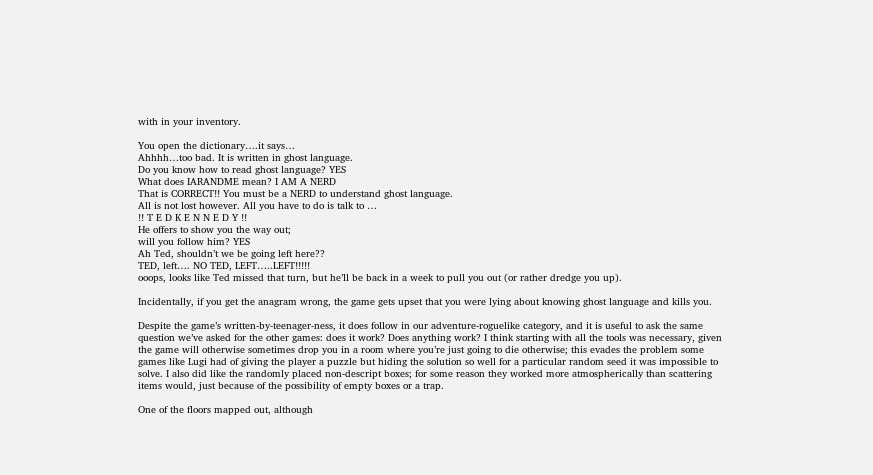with in your inventory.

You open the dictionary….it says…
Ahhhh…too bad. It is written in ghost language.
Do you know how to read ghost language? YES
What does IARANDME mean? I AM A NERD
That is CORRECT!! You must be a NERD to understand ghost language.
All is not lost however. All you have to do is talk to …
!! T E D K E N N E D Y !!
He offers to show you the way out;
will you follow him? YES
Ah Ted, shouldn’t we be going left here??
TED, left…. NO TED, LEFT…..LEFT!!!!!
ooops, looks like Ted missed that turn, but he’ll be back in a week to pull you out (or rather dredge you up).

Incidentally, if you get the anagram wrong, the game gets upset that you were lying about knowing ghost language and kills you.

Despite the game’s written-by-teenager-ness, it does follow in our adventure-roguelike category, and it is useful to ask the same question we’ve asked for the other games: does it work? Does anything work? I think starting with all the tools was necessary, given the game will otherwise sometimes drop you in a room where you’re just going to die otherwise; this evades the problem some games like Lugi had of giving the player a puzzle but hiding the solution so well for a particular random seed it was impossible to solve. I also did like the randomly placed non-descript boxes; for some reason they worked more atmospherically than scattering items would, just because of the possibility of empty boxes or a trap.

One of the floors mapped out, although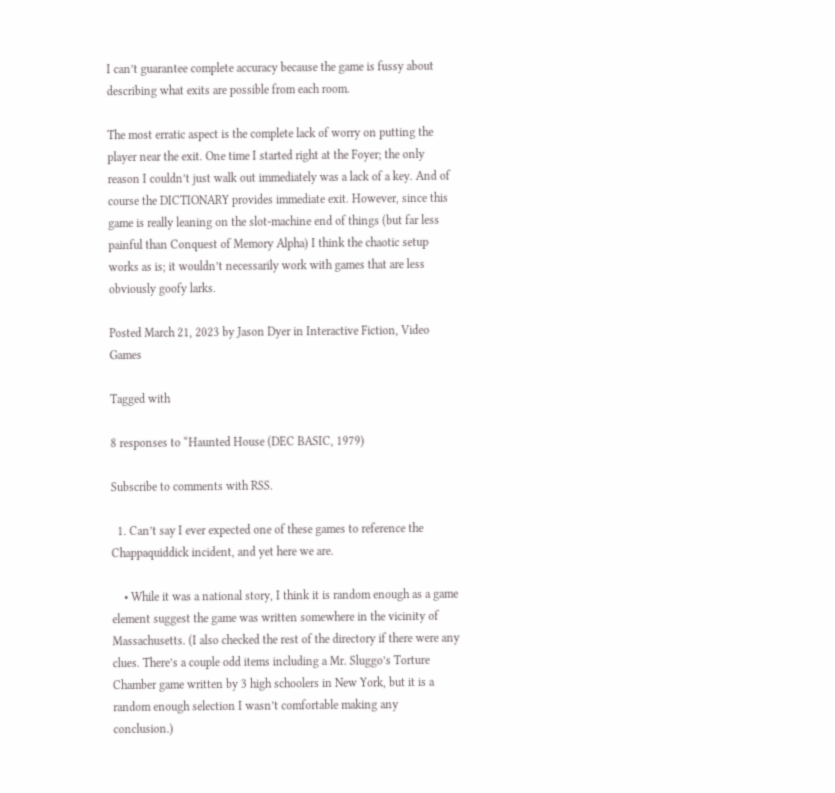I can’t guarantee complete accuracy because the game is fussy about describing what exits are possible from each room.

The most erratic aspect is the complete lack of worry on putting the player near the exit. One time I started right at the Foyer; the only reason I couldn’t just walk out immediately was a lack of a key. And of course the DICTIONARY provides immediate exit. However, since this game is really leaning on the slot-machine end of things (but far less painful than Conquest of Memory Alpha) I think the chaotic setup works as is; it wouldn’t necessarily work with games that are less obviously goofy larks.

Posted March 21, 2023 by Jason Dyer in Interactive Fiction, Video Games

Tagged with

8 responses to “Haunted House (DEC BASIC, 1979)

Subscribe to comments with RSS.

  1. Can’t say I ever expected one of these games to reference the Chappaquiddick incident, and yet here we are.

    • While it was a national story, I think it is random enough as a game element suggest the game was written somewhere in the vicinity of Massachusetts. (I also checked the rest of the directory if there were any clues. There’s a couple odd items including a Mr. Sluggo’s Torture Chamber game written by 3 high schoolers in New York, but it is a random enough selection I wasn’t comfortable making any conclusion.)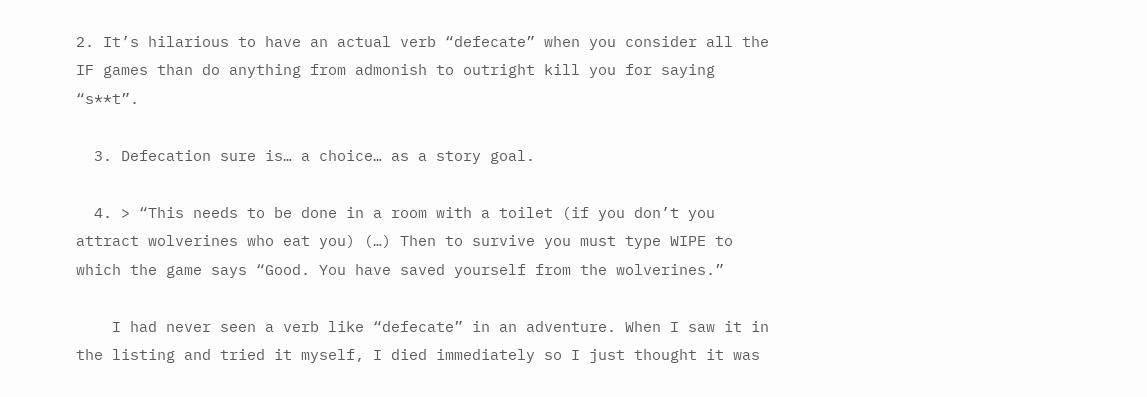2. It’s hilarious to have an actual verb “defecate” when you consider all the IF games than do anything from admonish to outright kill you for saying “s**t”.

  3. Defecation sure is… a choice… as a story goal.

  4. > “This needs to be done in a room with a toilet (if you don’t you attract wolverines who eat you) (…) Then to survive you must type WIPE to which the game says “Good. You have saved yourself from the wolverines.”

    I had never seen a verb like “defecate” in an adventure. When I saw it in the listing and tried it myself, I died immediately so I just thought it was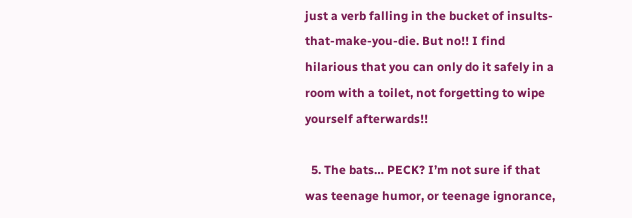just a verb falling in the bucket of insults-that-make-you-die. But no!! I find hilarious that you can only do it safely in a room with a toilet, not forgetting to wipe yourself afterwards!!

  5. The bats… PECK? I’m not sure if that was teenage humor, or teenage ignorance,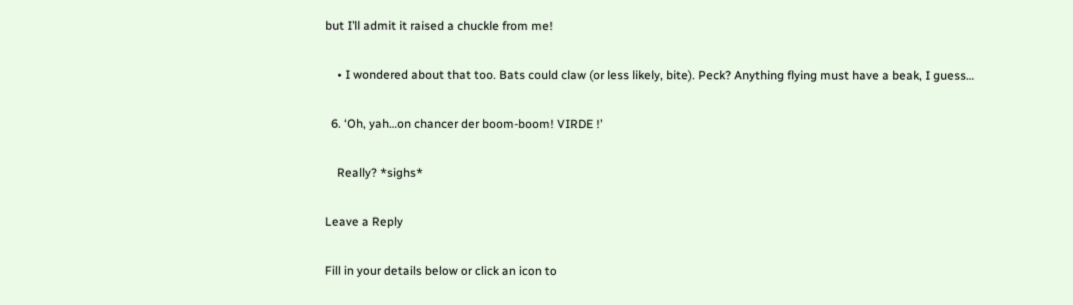but I’ll admit it raised a chuckle from me!

    • I wondered about that too. Bats could claw (or less likely, bite). Peck? Anything flying must have a beak, I guess…

  6. ‘Oh, yah…on chancer der boom-boom! VIRDE !’

    Really? *sighs*

Leave a Reply

Fill in your details below or click an icon to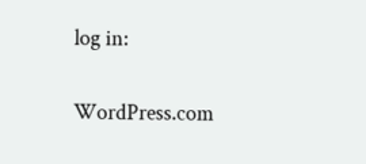log in:

WordPress.com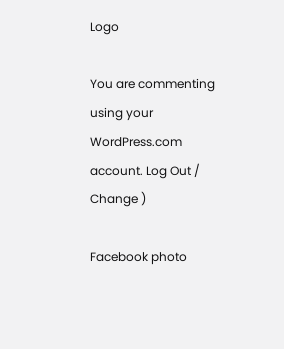Logo

You are commenting using your WordPress.com account. Log Out /  Change )

Facebook photo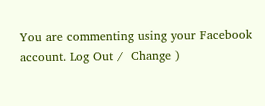You are commenting using your Facebook account. Log Out /  Change )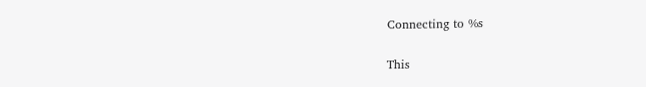Connecting to %s

This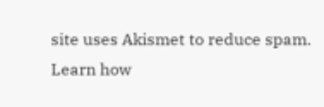site uses Akismet to reduce spam. Learn how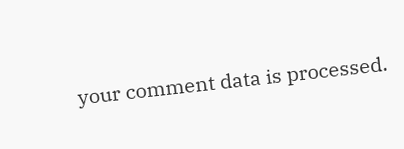your comment data is processed.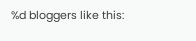%d bloggers like this: